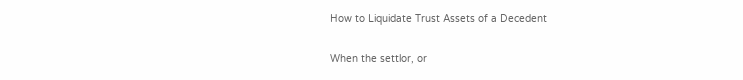How to Liquidate Trust Assets of a Decedent

When the settlor, or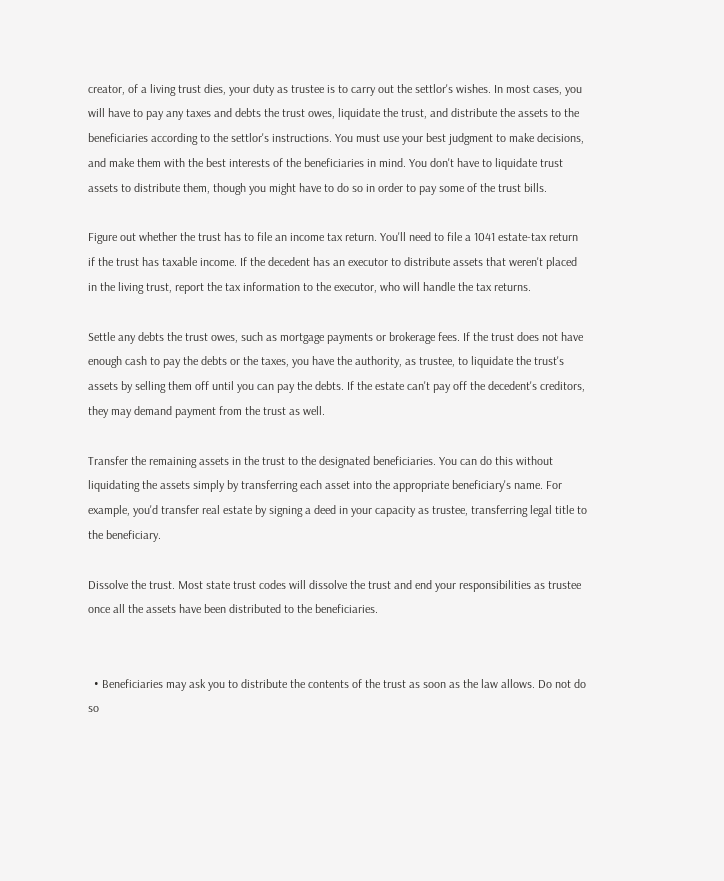creator, of a living trust dies, your duty as trustee is to carry out the settlor's wishes. In most cases, you will have to pay any taxes and debts the trust owes, liquidate the trust, and distribute the assets to the beneficiaries according to the settlor's instructions. You must use your best judgment to make decisions, and make them with the best interests of the beneficiaries in mind. You don't have to liquidate trust assets to distribute them, though you might have to do so in order to pay some of the trust bills.

Figure out whether the trust has to file an income tax return. You'll need to file a 1041 estate-tax return if the trust has taxable income. If the decedent has an executor to distribute assets that weren't placed in the living trust, report the tax information to the executor, who will handle the tax returns.

Settle any debts the trust owes, such as mortgage payments or brokerage fees. If the trust does not have enough cash to pay the debts or the taxes, you have the authority, as trustee, to liquidate the trust's assets by selling them off until you can pay the debts. If the estate can't pay off the decedent's creditors, they may demand payment from the trust as well.

Transfer the remaining assets in the trust to the designated beneficiaries. You can do this without liquidating the assets simply by transferring each asset into the appropriate beneficiary's name. For example, you'd transfer real estate by signing a deed in your capacity as trustee, transferring legal title to the beneficiary.

Dissolve the trust. Most state trust codes will dissolve the trust and end your responsibilities as trustee once all the assets have been distributed to the beneficiaries.


  • Beneficiaries may ask you to distribute the contents of the trust as soon as the law allows. Do not do so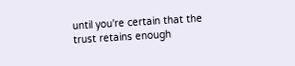until you're certain that the trust retains enough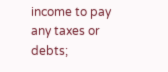income to pay any taxes or debts;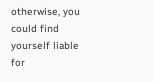otherwise, you could find yourself liable for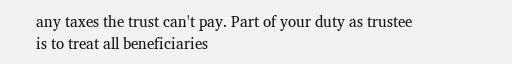any taxes the trust can't pay. Part of your duty as trustee is to treat all beneficiaries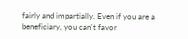fairly and impartially. Even if you are a beneficiary, you can't favor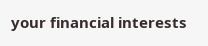your financial interests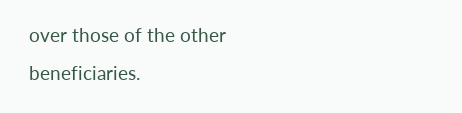over those of the other beneficiaries.